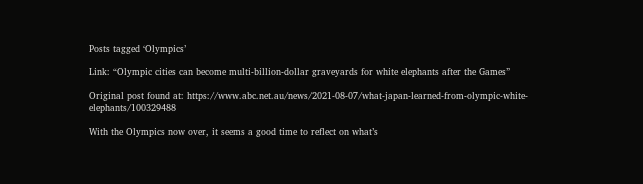Posts tagged ‘Olympics’

Link: “Olympic cities can become multi-billion-dollar graveyards for white elephants after the Games”

Original post found at: https://www.abc.net.au/news/2021-08-07/what-japan-learned-from-olympic-white-elephants/100329488

With the Olympics now over, it seems a good time to reflect on what’s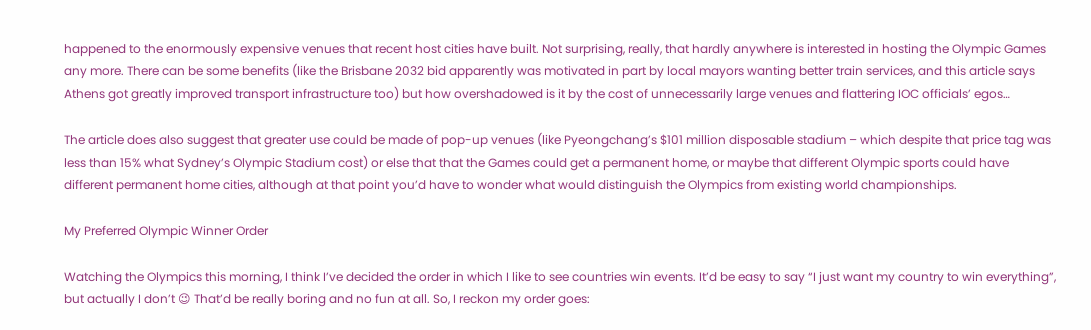happened to the enormously expensive venues that recent host cities have built. Not surprising, really, that hardly anywhere is interested in hosting the Olympic Games any more. There can be some benefits (like the Brisbane 2032 bid apparently was motivated in part by local mayors wanting better train services, and this article says Athens got greatly improved transport infrastructure too) but how overshadowed is it by the cost of unnecessarily large venues and flattering IOC officials’ egos…

The article does also suggest that greater use could be made of pop-up venues (like Pyeongchang’s $101 million disposable stadium – which despite that price tag was less than 15% what Sydney’s Olympic Stadium cost) or else that that the Games could get a permanent home, or maybe that different Olympic sports could have different permanent home cities, although at that point you’d have to wonder what would distinguish the Olympics from existing world championships.

My Preferred Olympic Winner Order

Watching the Olympics this morning, I think I’ve decided the order in which I like to see countries win events. It’d be easy to say “I just want my country to win everything”, but actually I don’t 😉 That’d be really boring and no fun at all. So, I reckon my order goes: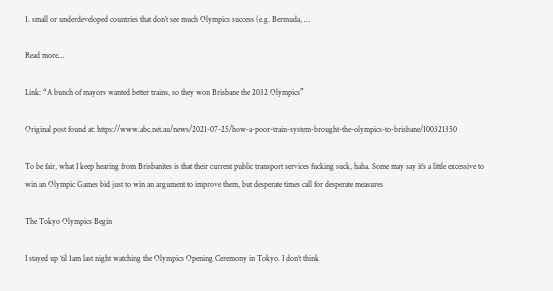1. small or underdeveloped countries that don’t see much Olympics success (e.g. Bermuda, …

Read more…

Link: “A bunch of mayors wanted better trains, so they won Brisbane the 2032 Olympics”

Original post found at: https://www.abc.net.au/news/2021-07-25/how-a-poor-train-system-brought-the-olympics-to-brisbane/100321350

To be fair, what I keep hearing from Brisbanites is that their current public transport services fucking suck, haha. Some may say it’s a little excessive to win an Olympic Games bid just to win an argument to improve them, but desperate times call for desperate measures

The Tokyo Olympics Begin

I stayed up ‘til 1am last night watching the Olympics Opening Ceremony in Tokyo. I don’t think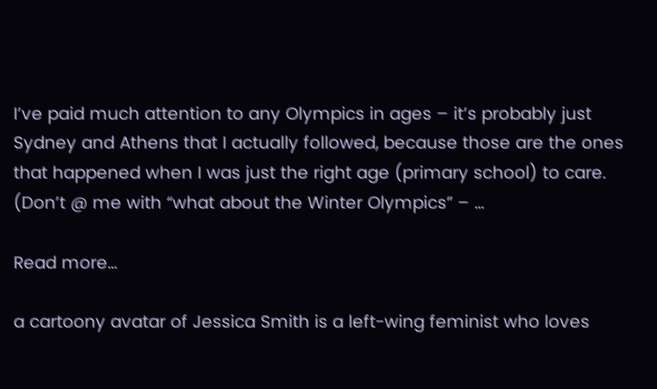I’ve paid much attention to any Olympics in ages – it’s probably just Sydney and Athens that I actually followed, because those are the ones that happened when I was just the right age (primary school) to care. (Don’t @ me with “what about the Winter Olympics” – …

Read more…

a cartoony avatar of Jessica Smith is a left-wing feminist who loves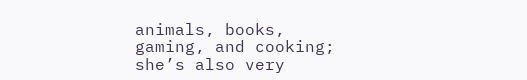animals, books, gaming, and cooking; she’s also very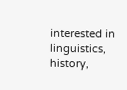interested in linguistics, history,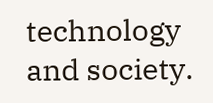technology and society.